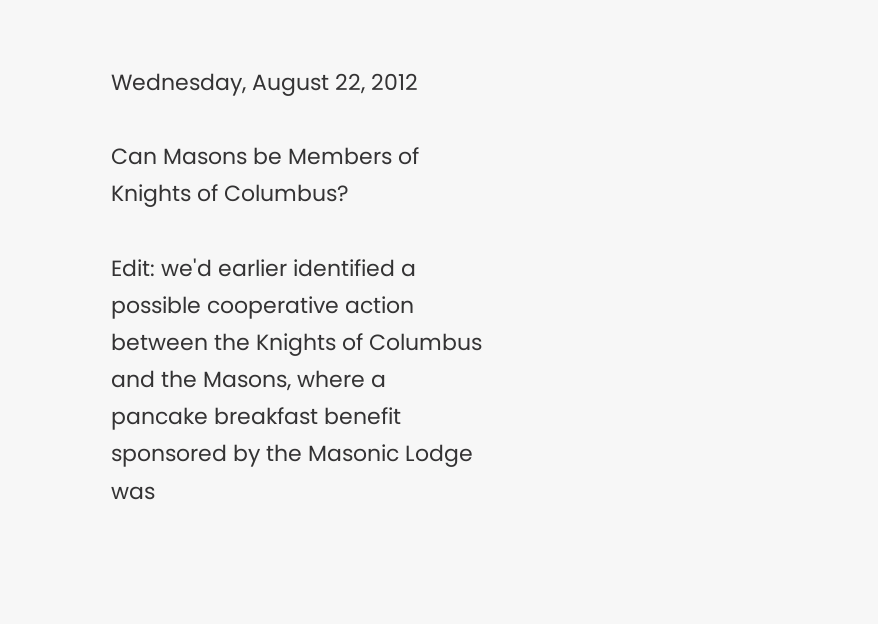Wednesday, August 22, 2012

Can Masons be Members of Knights of Columbus?

Edit: we'd earlier identified a possible cooperative action between the Knights of Columbus and the Masons, where a pancake breakfast benefit sponsored by the Masonic Lodge was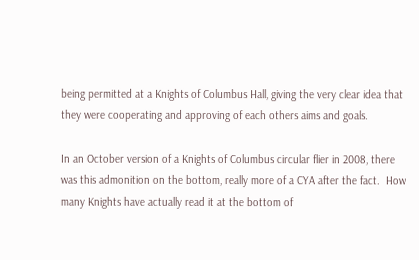being permitted at a Knights of Columbus Hall, giving the very clear idea that they were cooperating and approving of each others aims and goals.

In an October version of a Knights of Columbus circular flier in 2008, there was this admonition on the bottom, really more of a CYA after the fact.  How many Knights have actually read it at the bottom of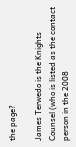the page?

James Terwedo is the Knights Counsel (who is listed as the contact person in the 2008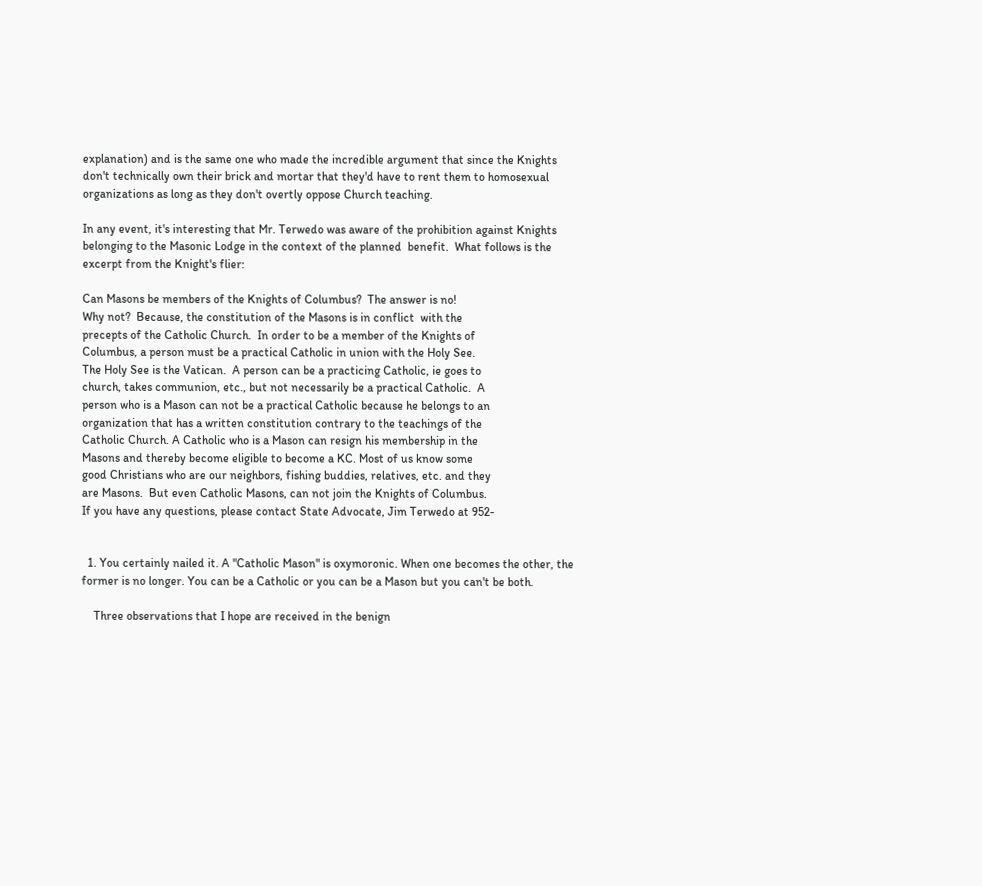explanation) and is the same one who made the incredible argument that since the Knights don't technically own their brick and mortar that they'd have to rent them to homosexual organizations as long as they don't overtly oppose Church teaching.

In any event, it's interesting that Mr. Terwedo was aware of the prohibition against Knights belonging to the Masonic Lodge in the context of the planned  benefit.  What follows is the excerpt from the Knight's flier:

Can Masons be members of the Knights of Columbus?  The answer is no!
Why not?  Because, the constitution of the Masons is in conflict  with the
precepts of the Catholic Church.  In order to be a member of the Knights of
Columbus, a person must be a practical Catholic in union with the Holy See.
The Holy See is the Vatican.  A person can be a practicing Catholic, ie goes to
church, takes communion, etc., but not necessarily be a practical Catholic.  A
person who is a Mason can not be a practical Catholic because he belongs to an
organization that has a written constitution contrary to the teachings of the
Catholic Church. A Catholic who is a Mason can resign his membership in the
Masons and thereby become eligible to become a KC. Most of us know some
good Christians who are our neighbors, fishing buddies, relatives, etc. and they
are Masons.  But even Catholic Masons, can not join the Knights of Columbus.
If you have any questions, please contact State Advocate, Jim Terwedo at 952-


  1. You certainly nailed it. A "Catholic Mason" is oxymoronic. When one becomes the other, the former is no longer. You can be a Catholic or you can be a Mason but you can't be both.

    Three observations that I hope are received in the benign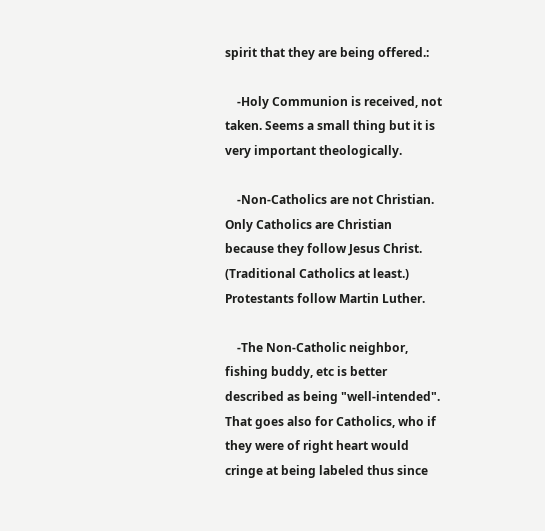spirit that they are being offered.:

    -Holy Communion is received, not taken. Seems a small thing but it is very important theologically.

    -Non-Catholics are not Christian. Only Catholics are Christian because they follow Jesus Christ. (Traditional Catholics at least.) Protestants follow Martin Luther.

    -The Non-Catholic neighbor, fishing buddy, etc is better described as being "well-intended". That goes also for Catholics, who if they were of right heart would cringe at being labeled thus since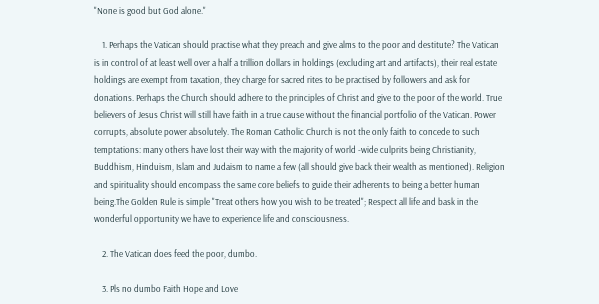"None is good but God alone."

    1. Perhaps the Vatican should practise what they preach and give alms to the poor and destitute? The Vatican is in control of at least well over a half a trillion dollars in holdings (excluding art and artifacts), their real estate holdings are exempt from taxation, they charge for sacred rites to be practised by followers and ask for donations. Perhaps the Church should adhere to the principles of Christ and give to the poor of the world. True believers of Jesus Christ will still have faith in a true cause without the financial portfolio of the Vatican. Power corrupts, absolute power absolutely. The Roman Catholic Church is not the only faith to concede to such temptations: many others have lost their way with the majority of world -wide culprits being Christianity, Buddhism, Hinduism, Islam and Judaism to name a few (all should give back their wealth as mentioned). Religion and spirituality should encompass the same core beliefs to guide their adherents to being a better human being.The Golden Rule is simple "Treat others how you wish to be treated"; Respect all life and bask in the wonderful opportunity we have to experience life and consciousness.

    2. The Vatican does feed the poor, dumbo.

    3. Pls no dumbo Faith Hope and Love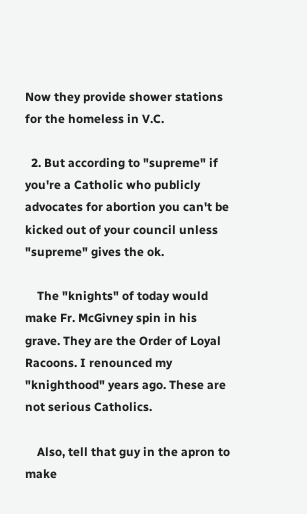Now they provide shower stations for the homeless in V.C.

  2. But according to "supreme" if you're a Catholic who publicly advocates for abortion you can't be kicked out of your council unless "supreme" gives the ok.

    The "knights" of today would make Fr. McGivney spin in his grave. They are the Order of Loyal Racoons. I renounced my "knighthood" years ago. These are not serious Catholics.

    Also, tell that guy in the apron to make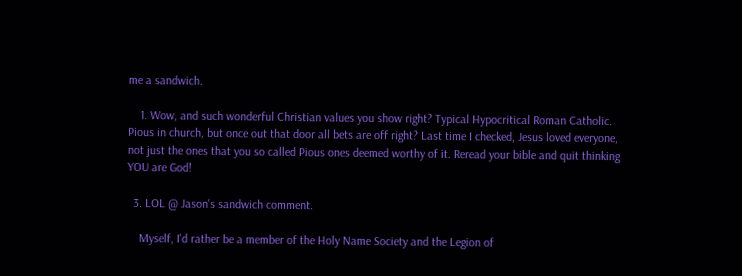me a sandwich.

    1. Wow, and such wonderful Christian values you show right? Typical Hypocritical Roman Catholic. Pious in church, but once out that door all bets are off right? Last time I checked, Jesus loved everyone, not just the ones that you so called Pious ones deemed worthy of it. Reread your bible and quit thinking YOU are God!

  3. LOL @ Jason's sandwich comment.

    Myself, I'd rather be a member of the Holy Name Society and the Legion of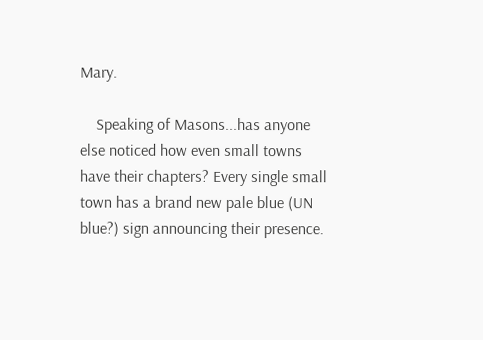Mary.

    Speaking of Masons...has anyone else noticed how even small towns have their chapters? Every single small town has a brand new pale blue (UN blue?) sign announcing their presence.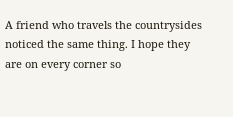A friend who travels the countrysides noticed the same thing. I hope they are on every corner so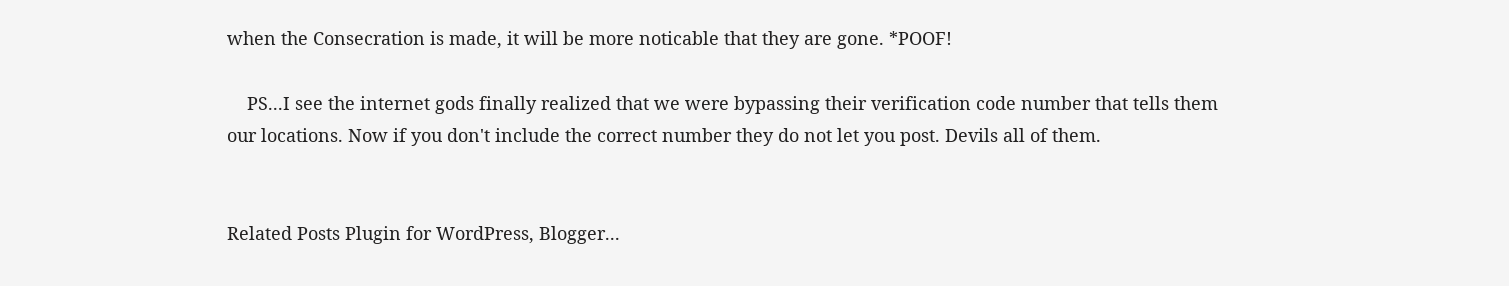when the Consecration is made, it will be more noticable that they are gone. *POOF!

    PS...I see the internet gods finally realized that we were bypassing their verification code number that tells them our locations. Now if you don't include the correct number they do not let you post. Devils all of them.


Related Posts Plugin for WordPress, Blogger...